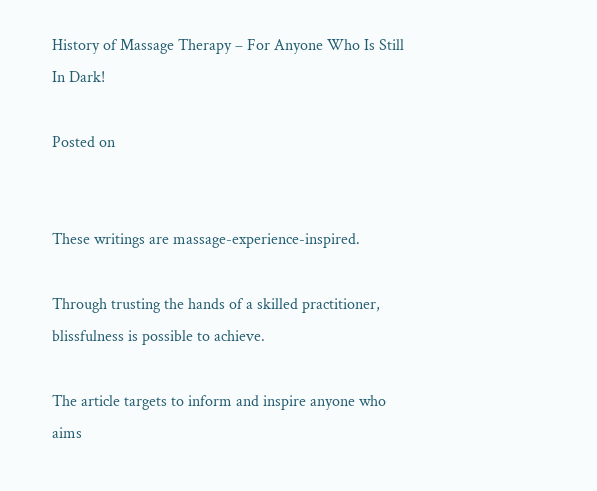History of Massage Therapy – For Anyone Who Is Still In Dark!

Posted on


These writings are massage-experience-inspired.

Through trusting the hands of a skilled practitioner, blissfulness is possible to achieve.

The article targets to inform and inspire anyone who aims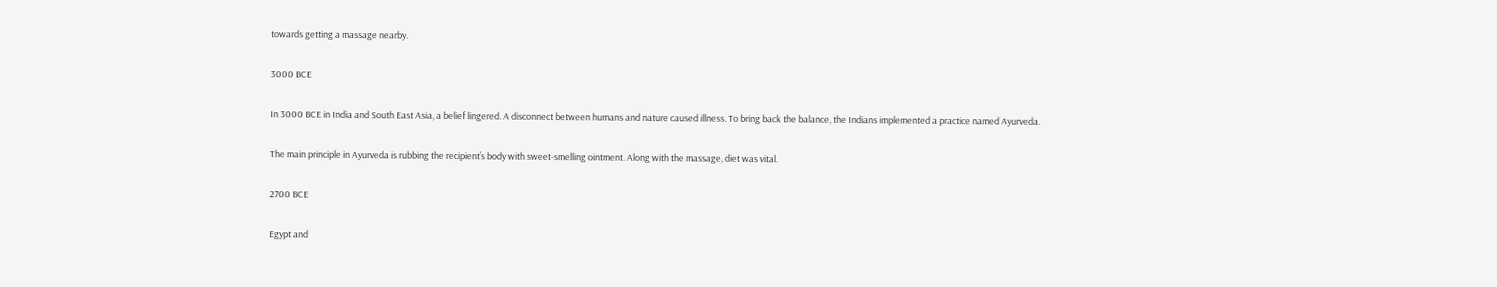towards getting a massage nearby.

3000 BCE

In 3000 BCE in India and South East Asia, a belief lingered. A disconnect between humans and nature caused illness. To bring back the balance, the Indians implemented a practice named Ayurveda.

The main principle in Ayurveda is rubbing the recipient’s body with sweet-smelling ointment. Along with the massage, diet was vital.

2700 BCE

Egypt and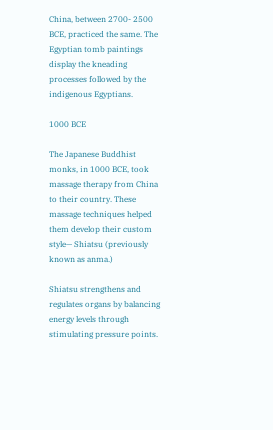China, between 2700- 2500 BCE, practiced the same. The Egyptian tomb paintings display the kneading processes followed by the indigenous Egyptians.

1000 BCE

The Japanese Buddhist monks, in 1000 BCE, took massage therapy from China to their country. These massage techniques helped them develop their custom style— Shiatsu (previously known as anma.)

Shiatsu strengthens and regulates organs by balancing energy levels through stimulating pressure points.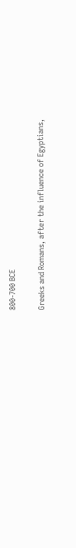800-700 BCE

Greeks and Romans, after the influence of Egyptians,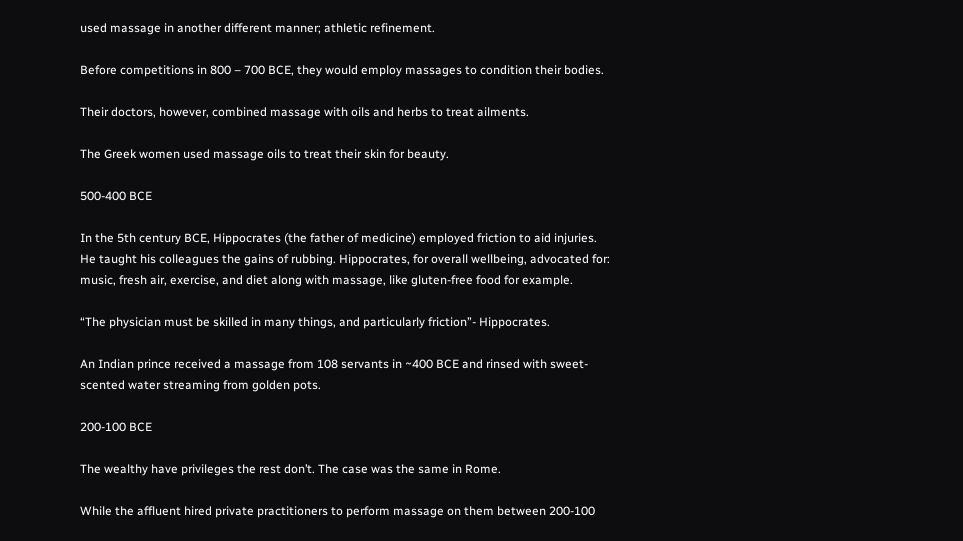used massage in another different manner; athletic refinement.

Before competitions in 800 – 700 BCE, they would employ massages to condition their bodies.

Their doctors, however, combined massage with oils and herbs to treat ailments.

The Greek women used massage oils to treat their skin for beauty.

500-400 BCE

In the 5th century BCE, Hippocrates (the father of medicine) employed friction to aid injuries. He taught his colleagues the gains of rubbing. Hippocrates, for overall wellbeing, advocated for: music, fresh air, exercise, and diet along with massage, like gluten-free food for example.

“The physician must be skilled in many things, and particularly friction”- Hippocrates.

An Indian prince received a massage from 108 servants in ~400 BCE and rinsed with sweet-scented water streaming from golden pots.

200-100 BCE

The wealthy have privileges the rest don’t. The case was the same in Rome.

While the affluent hired private practitioners to perform massage on them between 200-100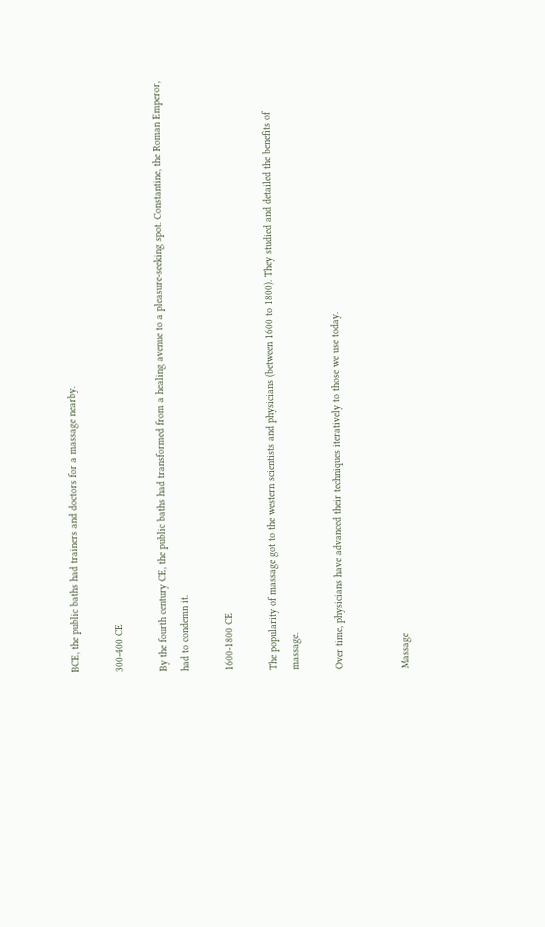BCE, the public baths had trainers and doctors for a massage nearby.

300-400 CE

By the fourth century CE, the public baths had transformed from a healing avenue to a pleasure-seeking spot. Constantine, the Roman Emperor, had to condemn it.

1600-1800 CE

The popularity of massage got to the western scientists and physicians (between 1600 to 1800). They studied and detailed the benefits of massage.

Over time, physicians have advanced their techniques iteratively to those we use today.


Massage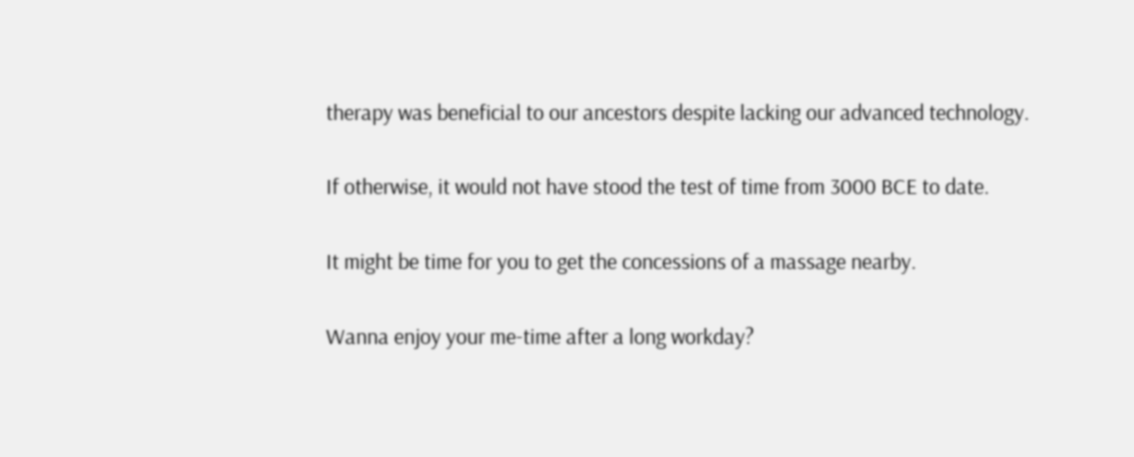therapy was beneficial to our ancestors despite lacking our advanced technology.

If otherwise, it would not have stood the test of time from 3000 BCE to date.

It might be time for you to get the concessions of a massage nearby.

Wanna enjoy your me-time after a long workday?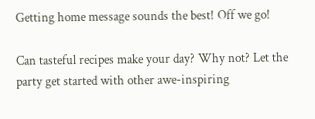Getting home message sounds the best! Off we go!

Can tasteful recipes make your day? Why not? Let the party get started with other awe-inspiring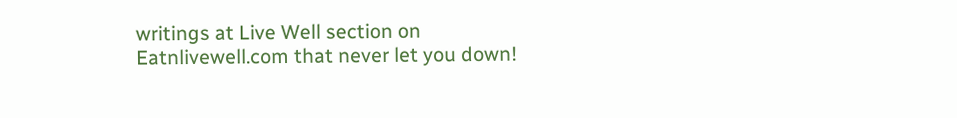writings at Live Well section on Eatnlivewell.com that never let you down!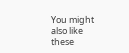You might also like these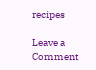recipes

Leave a Comment